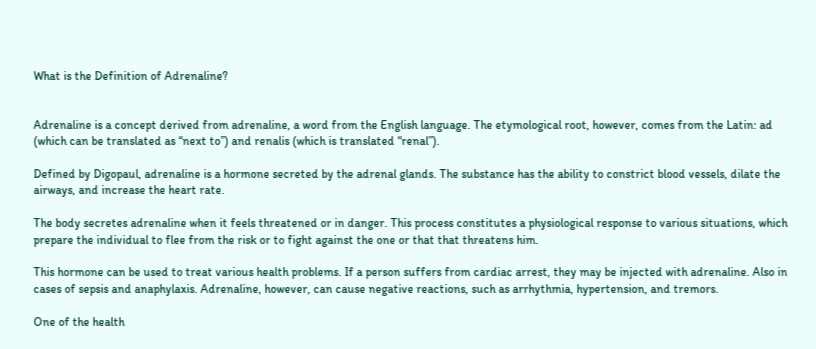What is the Definition of Adrenaline?


Adrenaline is a concept derived from adrenaline, a word from the English language. The etymological root, however, comes from the Latin: ad (which can be translated as “next to”) and renalis (which is translated “renal”).

Defined by Digopaul, adrenaline is a hormone secreted by the adrenal glands. The substance has the ability to constrict blood vessels, dilate the airways, and increase the heart rate.

The body secretes adrenaline when it feels threatened or in danger. This process constitutes a physiological response to various situations, which prepare the individual to flee from the risk or to fight against the one or that that threatens him.

This hormone can be used to treat various health problems. If a person suffers from cardiac arrest, they may be injected with adrenaline. Also in cases of sepsis and anaphylaxis. Adrenaline, however, can cause negative reactions, such as arrhythmia, hypertension, and tremors.

One of the health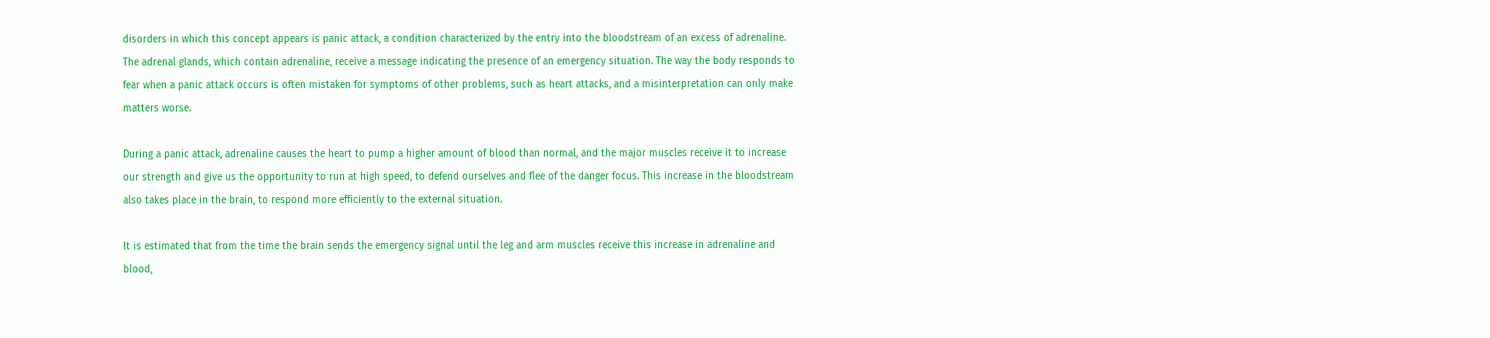disorders in which this concept appears is panic attack, a condition characterized by the entry into the bloodstream of an excess of adrenaline. The adrenal glands, which contain adrenaline, receive a message indicating the presence of an emergency situation. The way the body responds to fear when a panic attack occurs is often mistaken for symptoms of other problems, such as heart attacks, and a misinterpretation can only make matters worse.

During a panic attack, adrenaline causes the heart to pump a higher amount of blood than normal, and the major muscles receive it to increase our strength and give us the opportunity to run at high speed, to defend ourselves and flee of the danger focus. This increase in the bloodstream also takes place in the brain, to respond more efficiently to the external situation.

It is estimated that from the time the brain sends the emergency signal until the leg and arm muscles receive this increase in adrenaline and blood,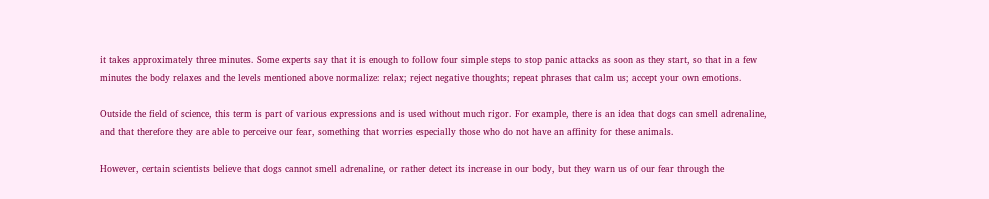it takes approximately three minutes. Some experts say that it is enough to follow four simple steps to stop panic attacks as soon as they start, so that in a few minutes the body relaxes and the levels mentioned above normalize: relax; reject negative thoughts; repeat phrases that calm us; accept your own emotions.

Outside the field of science, this term is part of various expressions and is used without much rigor. For example, there is an idea that dogs can smell adrenaline, and that therefore they are able to perceive our fear, something that worries especially those who do not have an affinity for these animals.

However, certain scientists believe that dogs cannot smell adrenaline, or rather detect its increase in our body, but they warn us of our fear through the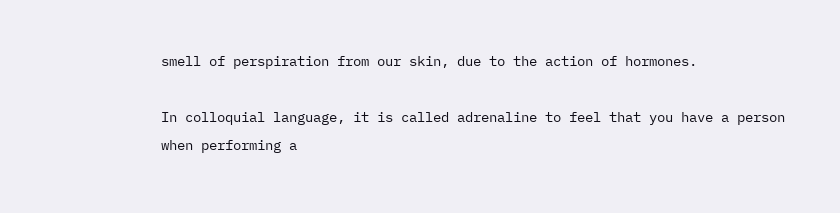smell of perspiration from our skin, due to the action of hormones.

In colloquial language, it is called adrenaline to feel that you have a person when performing a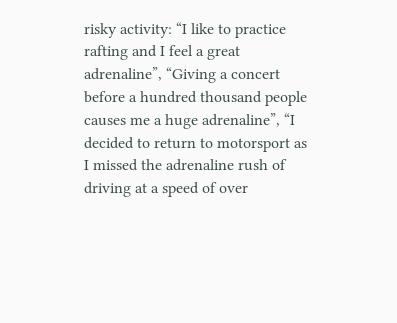risky activity: “I like to practice rafting and I feel a great adrenaline”, “Giving a concert before a hundred thousand people causes me a huge adrenaline”, “I decided to return to motorsport as I missed the adrenaline rush of driving at a speed of over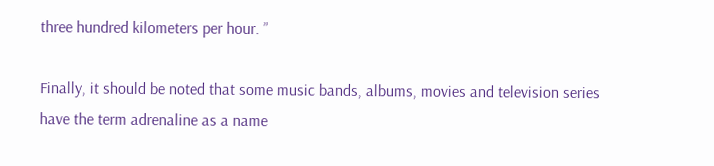three hundred kilometers per hour. ”

Finally, it should be noted that some music bands, albums, movies and television series have the term adrenaline as a name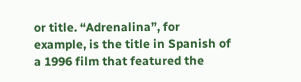or title. “Adrenalina”, for example, is the title in Spanish of a 1996 film that featured the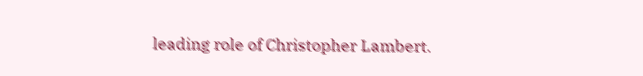leading role of Christopher Lambert.